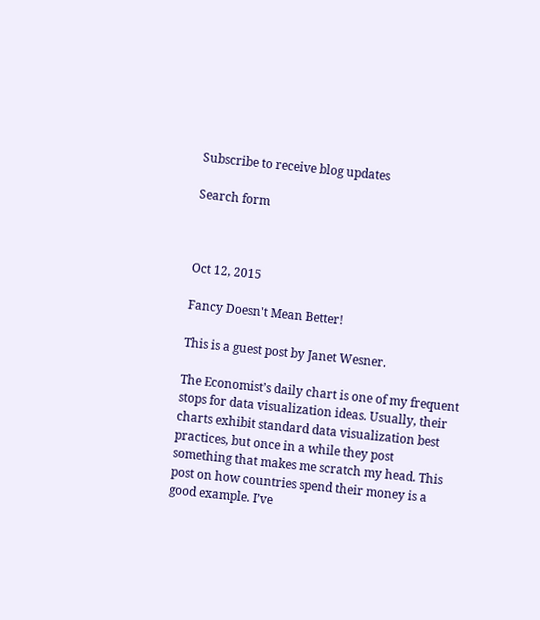Subscribe to receive blog updates

Search form



Oct 12, 2015

Fancy Doesn't Mean Better!

This is a guest post by Janet Wesner.

The Economist’s daily chart is one of my frequent stops for data visualization ideas. Usually, their charts exhibit standard data visualization best practices, but once in a while they post something that makes me scratch my head. This post on how countries spend their money is a good example. I’ve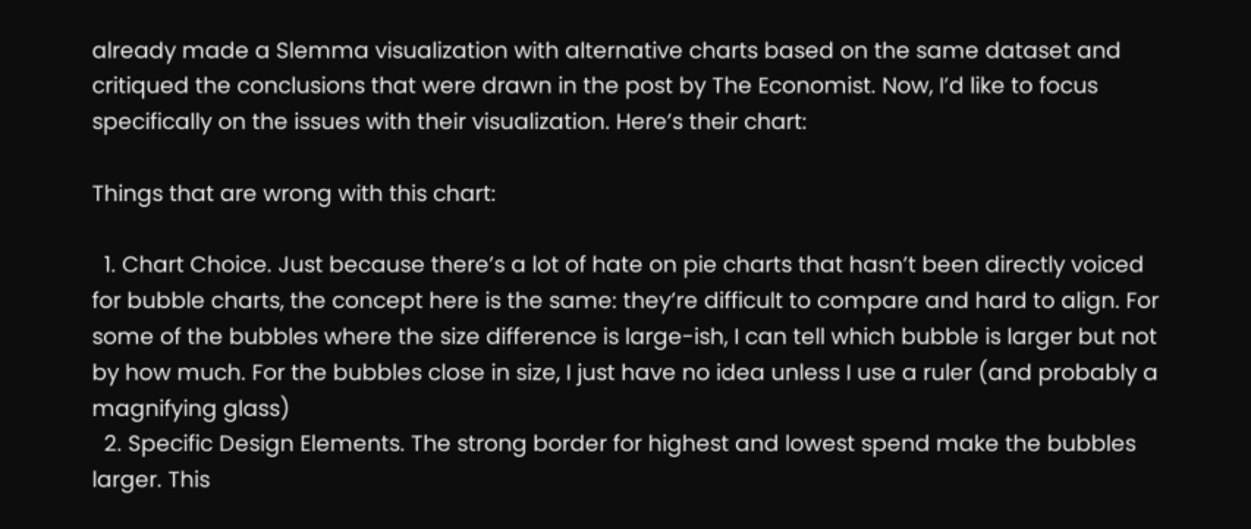already made a Slemma visualization with alternative charts based on the same dataset and critiqued the conclusions that were drawn in the post by The Economist. Now, I’d like to focus specifically on the issues with their visualization. Here’s their chart:

Things that are wrong with this chart:

  1. Chart Choice. Just because there’s a lot of hate on pie charts that hasn’t been directly voiced for bubble charts, the concept here is the same: they’re difficult to compare and hard to align. For some of the bubbles where the size difference is large-ish, I can tell which bubble is larger but not by how much. For the bubbles close in size, I just have no idea unless I use a ruler (and probably a magnifying glass)
  2. Specific Design Elements. The strong border for highest and lowest spend make the bubbles larger. This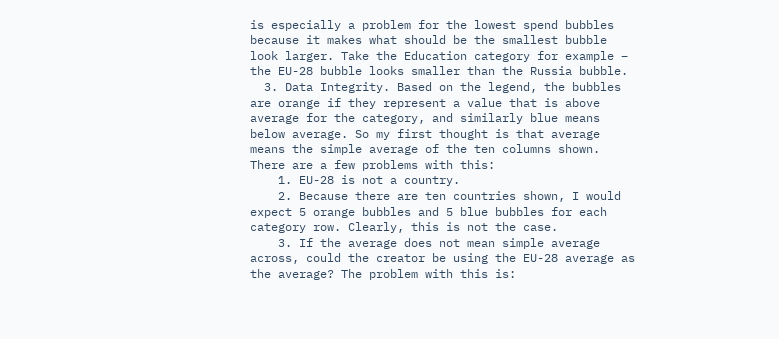is especially a problem for the lowest spend bubbles because it makes what should be the smallest bubble look larger. Take the Education category for example – the EU-28 bubble looks smaller than the Russia bubble.
  3. Data Integrity. Based on the legend, the bubbles are orange if they represent a value that is above average for the category, and similarly blue means below average. So my first thought is that average means the simple average of the ten columns shown. There are a few problems with this:
    1. EU-28 is not a country.
    2. Because there are ten countries shown, I would expect 5 orange bubbles and 5 blue bubbles for each category row. Clearly, this is not the case.
    3. If the average does not mean simple average across, could the creator be using the EU-28 average as the average? The problem with this is: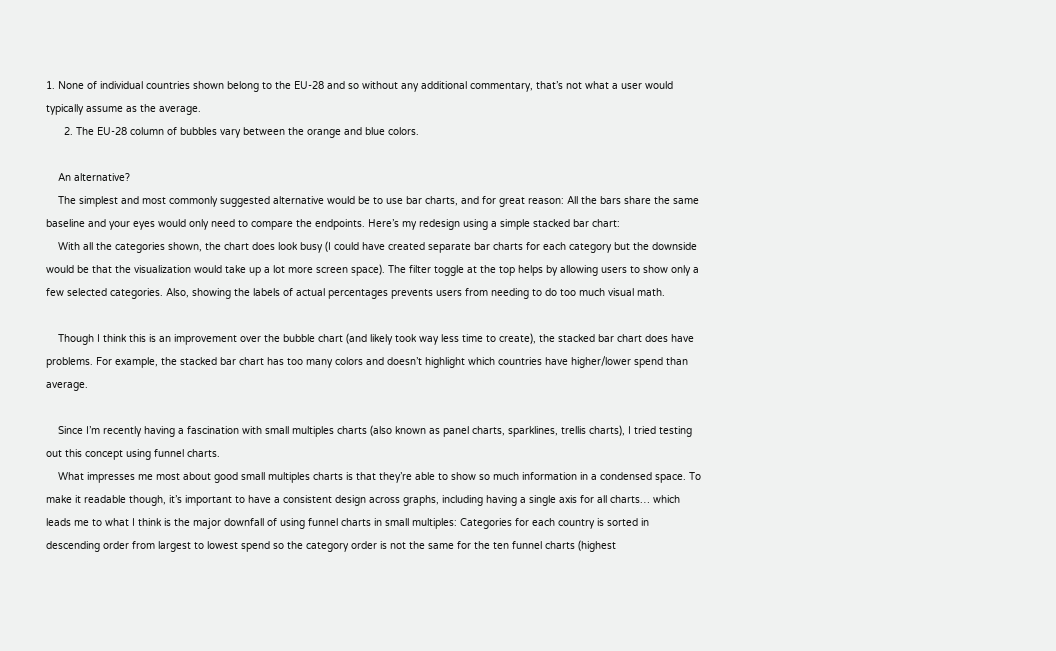1. None of individual countries shown belong to the EU-28 and so without any additional commentary, that’s not what a user would typically assume as the average.
      2. The EU-28 column of bubbles vary between the orange and blue colors.

    An alternative?
    The simplest and most commonly suggested alternative would be to use bar charts, and for great reason: All the bars share the same baseline and your eyes would only need to compare the endpoints. Here’s my redesign using a simple stacked bar chart:
    With all the categories shown, the chart does look busy (I could have created separate bar charts for each category but the downside would be that the visualization would take up a lot more screen space). The filter toggle at the top helps by allowing users to show only a few selected categories. Also, showing the labels of actual percentages prevents users from needing to do too much visual math.

    Though I think this is an improvement over the bubble chart (and likely took way less time to create), the stacked bar chart does have problems. For example, the stacked bar chart has too many colors and doesn’t highlight which countries have higher/lower spend than average.

    Since I’m recently having a fascination with small multiples charts (also known as panel charts, sparklines, trellis charts), I tried testing out this concept using funnel charts.
    What impresses me most about good small multiples charts is that they’re able to show so much information in a condensed space. To make it readable though, it’s important to have a consistent design across graphs, including having a single axis for all charts… which leads me to what I think is the major downfall of using funnel charts in small multiples: Categories for each country is sorted in descending order from largest to lowest spend so the category order is not the same for the ten funnel charts (highest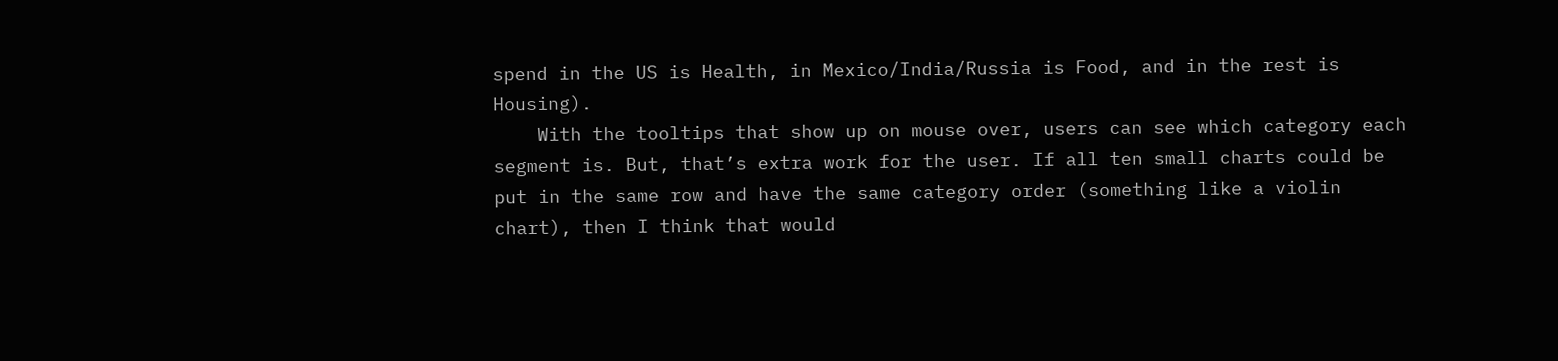spend in the US is Health, in Mexico/India/Russia is Food, and in the rest is Housing).
    With the tooltips that show up on mouse over, users can see which category each segment is. But, that’s extra work for the user. If all ten small charts could be put in the same row and have the same category order (something like a violin chart), then I think that would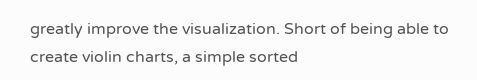greatly improve the visualization. Short of being able to create violin charts, a simple sorted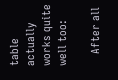table actually works quite well too:

    After all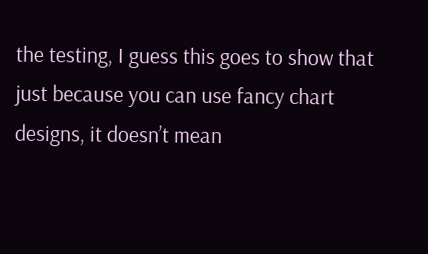the testing, I guess this goes to show that just because you can use fancy chart designs, it doesn’t mean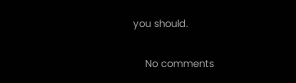you should.

    No comments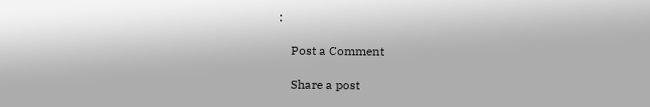:

    Post a Comment

    Share a post